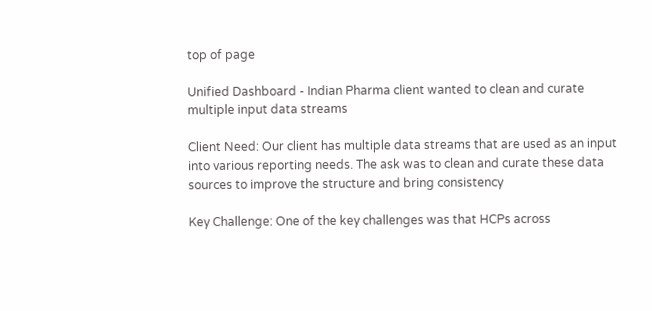top of page

Unified Dashboard - Indian Pharma client wanted to clean and curate multiple input data streams

Client Need: Our client has multiple data streams that are used as an input into various reporting needs. The ask was to clean and curate these data sources to improve the structure and bring consistency

Key Challenge: One of the key challenges was that HCPs across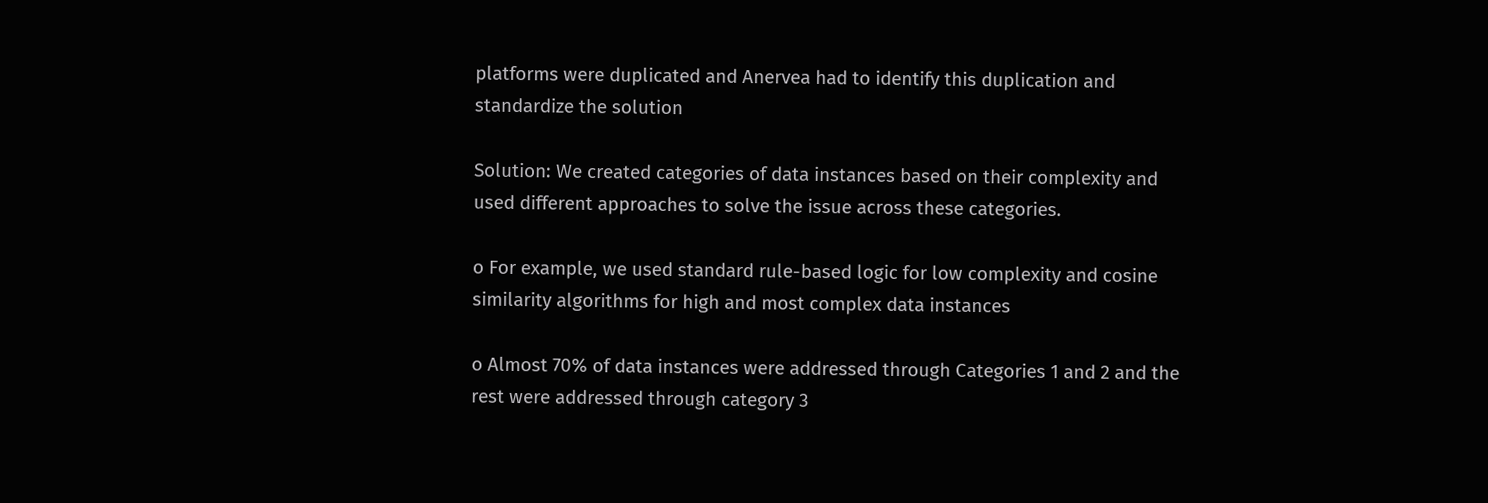platforms were duplicated and Anervea had to identify this duplication and standardize the solution

Solution: We created categories of data instances based on their complexity and used different approaches to solve the issue across these categories.

o For example, we used standard rule-based logic for low complexity and cosine similarity algorithms for high and most complex data instances

o Almost 70% of data instances were addressed through Categories 1 and 2 and the rest were addressed through category 3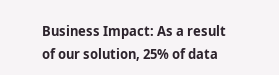Business Impact: As a result of our solution, 25% of data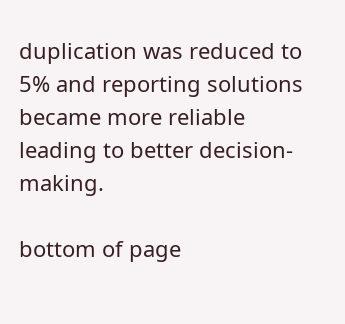duplication was reduced to 5% and reporting solutions became more reliable leading to better decision-making.

bottom of page